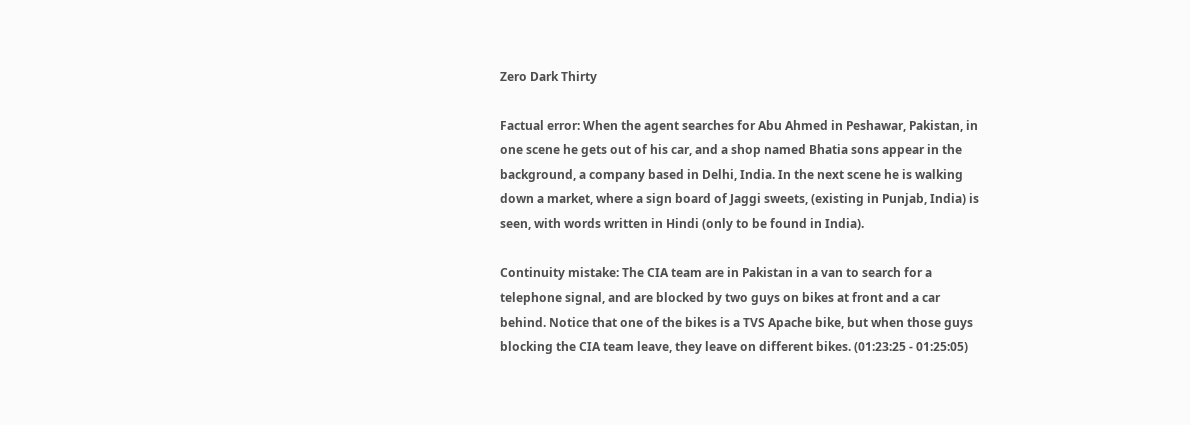Zero Dark Thirty

Factual error: When the agent searches for Abu Ahmed in Peshawar, Pakistan, in one scene he gets out of his car, and a shop named Bhatia sons appear in the background, a company based in Delhi, India. In the next scene he is walking down a market, where a sign board of Jaggi sweets, (existing in Punjab, India) is seen, with words written in Hindi (only to be found in India).

Continuity mistake: The CIA team are in Pakistan in a van to search for a telephone signal, and are blocked by two guys on bikes at front and a car behind. Notice that one of the bikes is a TVS Apache bike, but when those guys blocking the CIA team leave, they leave on different bikes. (01:23:25 - 01:25:05)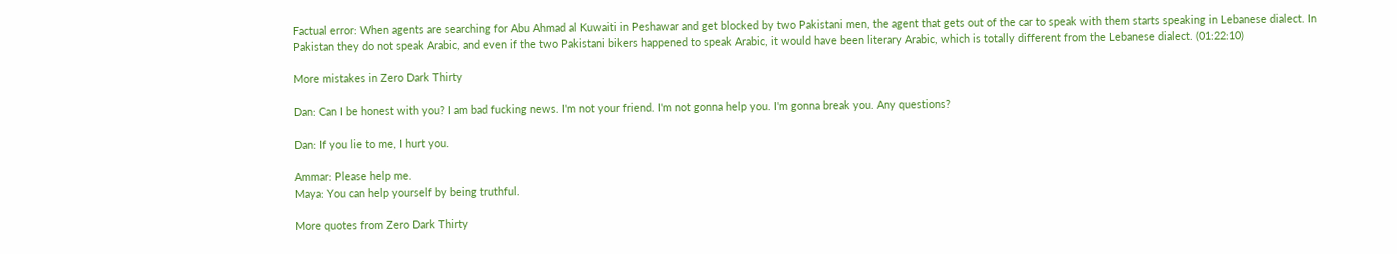Factual error: When agents are searching for Abu Ahmad al Kuwaiti in Peshawar and get blocked by two Pakistani men, the agent that gets out of the car to speak with them starts speaking in Lebanese dialect. In Pakistan they do not speak Arabic, and even if the two Pakistani bikers happened to speak Arabic, it would have been literary Arabic, which is totally different from the Lebanese dialect. (01:22:10)

More mistakes in Zero Dark Thirty

Dan: Can I be honest with you? I am bad fucking news. I'm not your friend. I'm not gonna help you. I'm gonna break you. Any questions?

Dan: If you lie to me, I hurt you.

Ammar: Please help me.
Maya: You can help yourself by being truthful.

More quotes from Zero Dark Thirty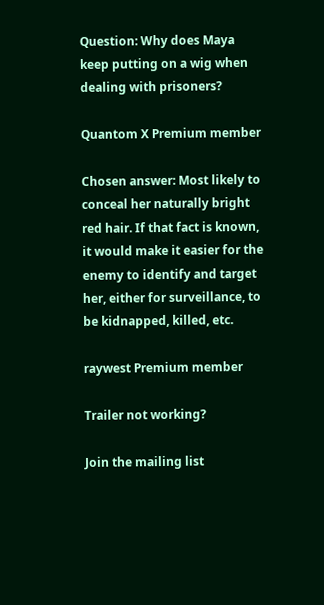Question: Why does Maya keep putting on a wig when dealing with prisoners?

Quantom X Premium member

Chosen answer: Most likely to conceal her naturally bright red hair. If that fact is known, it would make it easier for the enemy to identify and target her, either for surveillance, to be kidnapped, killed, etc.

raywest Premium member

Trailer not working?

Join the mailing list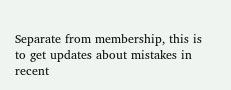Separate from membership, this is to get updates about mistakes in recent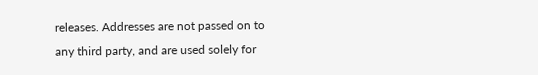releases. Addresses are not passed on to any third party, and are used solely for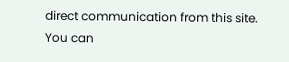direct communication from this site. You can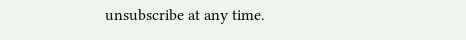unsubscribe at any time.